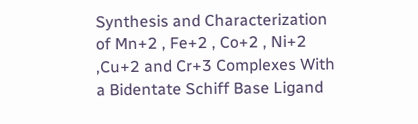Synthesis and Characterization of Mn+2 , Fe+2 , Co+2 , Ni+2 ,Cu+2 and Cr+3 Complexes With a Bidentate Schiff Base Ligand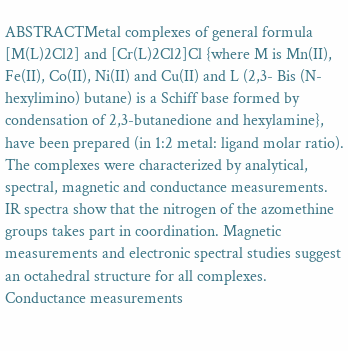ABSTRACTMetal complexes of general formula [M(L)2Cl2] and [Cr(L)2Cl2]Cl {where M is Mn(II), Fe(II), Co(II), Ni(II) and Cu(II) and L (2,3- Bis (N-hexylimino) butane) is a Schiff base formed by condensation of 2,3-butanedione and hexylamine}, have been prepared (in 1:2 metal: ligand molar ratio). The complexes were characterized by analytical, spectral, magnetic and conductance measurements. IR spectra show that the nitrogen of the azomethine groups takes part in coordination. Magnetic measurements and electronic spectral studies suggest an octahedral structure for all complexes. Conductance measurements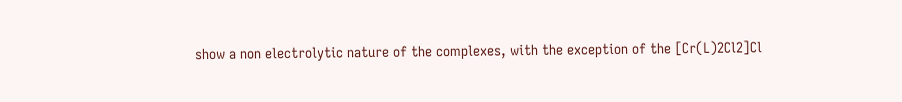show a non electrolytic nature of the complexes, with the exception of the [Cr(L)2Cl2]Cl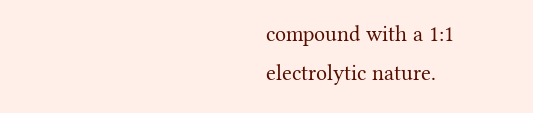compound with a 1:1 electrolytic nature.